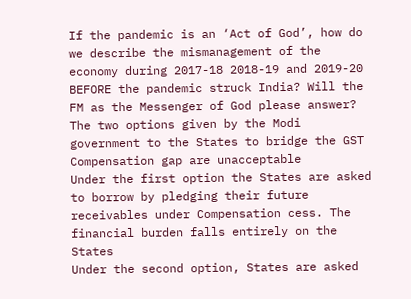If the pandemic is an ‘Act of God’, how do we describe the mismanagement of the economy during 2017-18 2018-19 and 2019-20 BEFORE the pandemic struck India? Will the FM as the Messenger of God please answer?
The two options given by the Modi government to the States to bridge the GST Compensation gap are unacceptable
Under the first option the States are asked to borrow by pledging their future receivables under Compensation cess. The financial burden falls entirely on the States
Under the second option, States are asked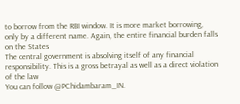to borrow from the RBI window. It is more market borrowing, only by a different name. Again, the entire financial burden falls on the States
The central government is absolving itself of any financial responsibility. This is a gross betrayal as well as a direct violation of the law
You can follow @PChidambaram_IN.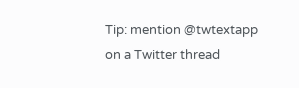Tip: mention @twtextapp on a Twitter thread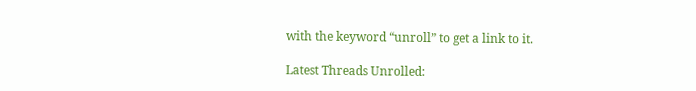with the keyword “unroll” to get a link to it.

Latest Threads Unrolled: